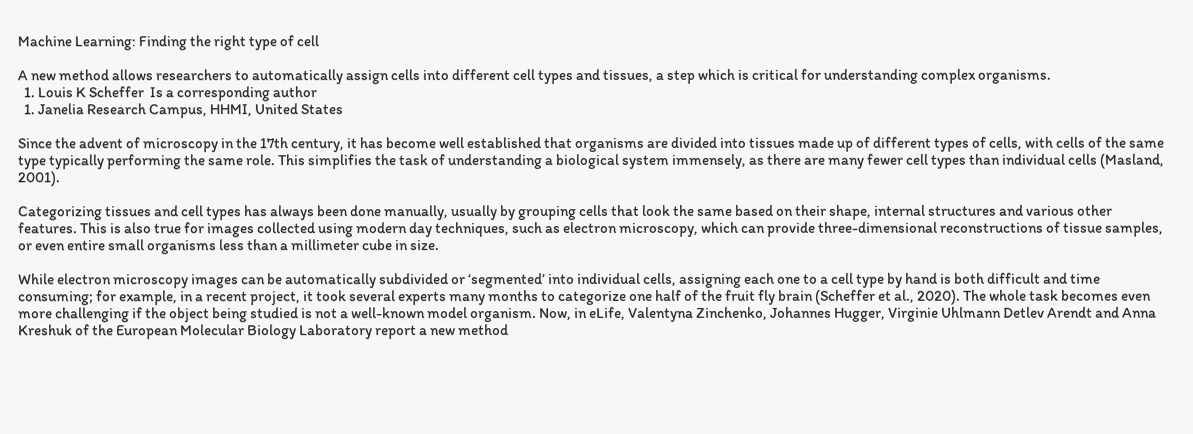Machine Learning: Finding the right type of cell

A new method allows researchers to automatically assign cells into different cell types and tissues, a step which is critical for understanding complex organisms.
  1. Louis K Scheffer  Is a corresponding author
  1. Janelia Research Campus, HHMI, United States

Since the advent of microscopy in the 17th century, it has become well established that organisms are divided into tissues made up of different types of cells, with cells of the same type typically performing the same role. This simplifies the task of understanding a biological system immensely, as there are many fewer cell types than individual cells (Masland, 2001).

Categorizing tissues and cell types has always been done manually, usually by grouping cells that look the same based on their shape, internal structures and various other features. This is also true for images collected using modern day techniques, such as electron microscopy, which can provide three-dimensional reconstructions of tissue samples, or even entire small organisms less than a millimeter cube in size.

While electron microscopy images can be automatically subdivided or ‘segmented’ into individual cells, assigning each one to a cell type by hand is both difficult and time consuming; for example, in a recent project, it took several experts many months to categorize one half of the fruit fly brain (Scheffer et al., 2020). The whole task becomes even more challenging if the object being studied is not a well-known model organism. Now, in eLife, Valentyna Zinchenko, Johannes Hugger, Virginie Uhlmann Detlev Arendt and Anna Kreshuk of the European Molecular Biology Laboratory report a new method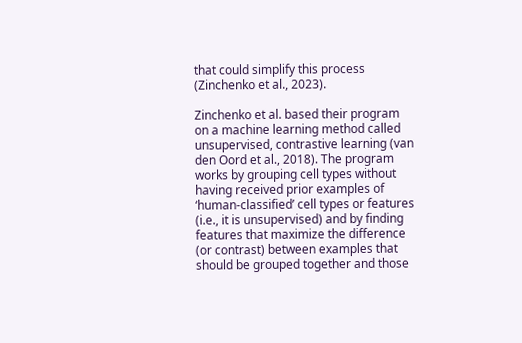that could simplify this process (Zinchenko et al., 2023).

Zinchenko et al. based their program on a machine learning method called unsupervised, contrastive learning (van den Oord et al., 2018). The program works by grouping cell types without having received prior examples of ‘human-classified’ cell types or features (i.e., it is unsupervised) and by finding features that maximize the difference (or contrast) between examples that should be grouped together and those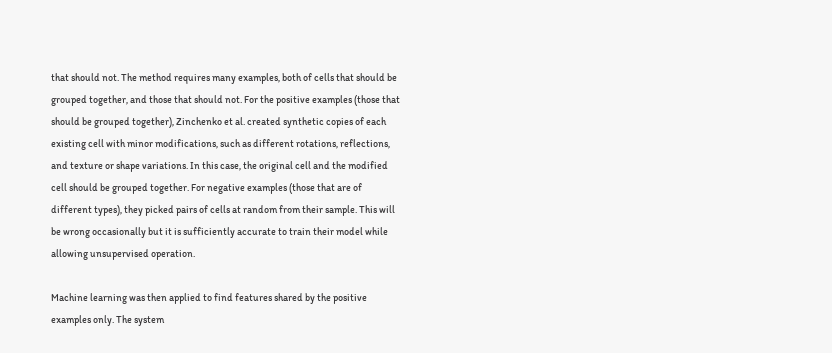that should not. The method requires many examples, both of cells that should be grouped together, and those that should not. For the positive examples (those that should be grouped together), Zinchenko et al. created synthetic copies of each existing cell with minor modifications, such as different rotations, reflections, and texture or shape variations. In this case, the original cell and the modified cell should be grouped together. For negative examples (those that are of different types), they picked pairs of cells at random from their sample. This will be wrong occasionally but it is sufficiently accurate to train their model while allowing unsupervised operation.

Machine learning was then applied to find features shared by the positive examples only. The system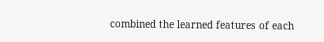combined the learned features of each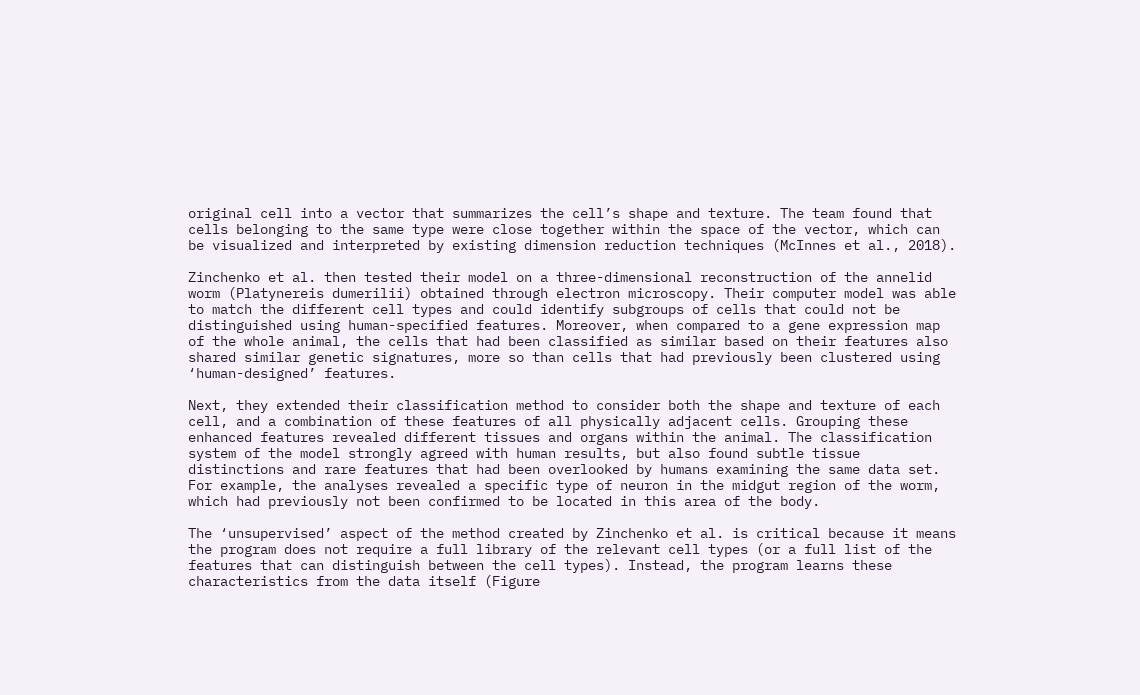original cell into a vector that summarizes the cell’s shape and texture. The team found that cells belonging to the same type were close together within the space of the vector, which can be visualized and interpreted by existing dimension reduction techniques (McInnes et al., 2018).

Zinchenko et al. then tested their model on a three-dimensional reconstruction of the annelid worm (Platynereis dumerilii) obtained through electron microscopy. Their computer model was able to match the different cell types and could identify subgroups of cells that could not be distinguished using human-specified features. Moreover, when compared to a gene expression map of the whole animal, the cells that had been classified as similar based on their features also shared similar genetic signatures, more so than cells that had previously been clustered using ‘human-designed’ features.

Next, they extended their classification method to consider both the shape and texture of each cell, and a combination of these features of all physically adjacent cells. Grouping these enhanced features revealed different tissues and organs within the animal. The classification system of the model strongly agreed with human results, but also found subtle tissue distinctions and rare features that had been overlooked by humans examining the same data set. For example, the analyses revealed a specific type of neuron in the midgut region of the worm, which had previously not been confirmed to be located in this area of the body.

The ‘unsupervised’ aspect of the method created by Zinchenko et al. is critical because it means the program does not require a full library of the relevant cell types (or a full list of the features that can distinguish between the cell types). Instead, the program learns these characteristics from the data itself (Figure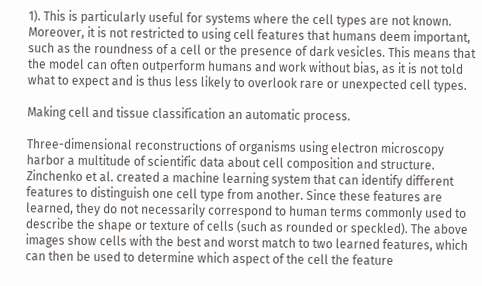1). This is particularly useful for systems where the cell types are not known. Moreover, it is not restricted to using cell features that humans deem important, such as the roundness of a cell or the presence of dark vesicles. This means that the model can often outperform humans and work without bias, as it is not told what to expect and is thus less likely to overlook rare or unexpected cell types.

Making cell and tissue classification an automatic process.

Three-dimensional reconstructions of organisms using electron microscopy harbor a multitude of scientific data about cell composition and structure. Zinchenko et al. created a machine learning system that can identify different features to distinguish one cell type from another. Since these features are learned, they do not necessarily correspond to human terms commonly used to describe the shape or texture of cells (such as rounded or speckled). The above images show cells with the best and worst match to two learned features, which can then be used to determine which aspect of the cell the feature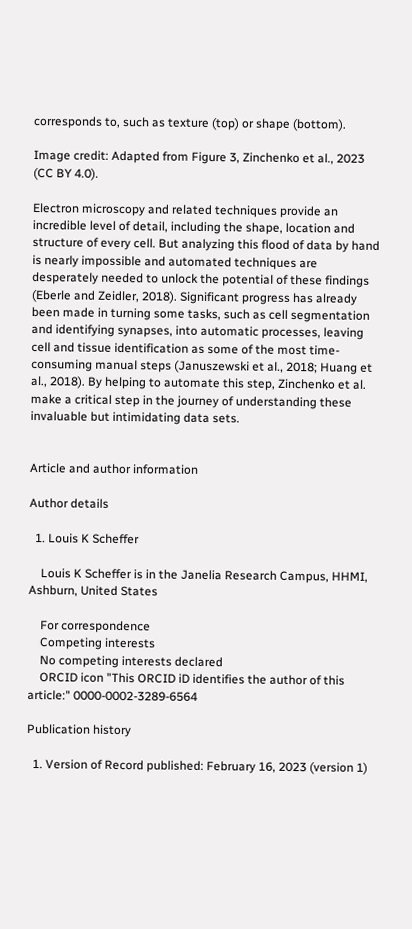corresponds to, such as texture (top) or shape (bottom).

Image credit: Adapted from Figure 3, Zinchenko et al., 2023 (CC BY 4.0).

Electron microscopy and related techniques provide an incredible level of detail, including the shape, location and structure of every cell. But analyzing this flood of data by hand is nearly impossible and automated techniques are desperately needed to unlock the potential of these findings (Eberle and Zeidler, 2018). Significant progress has already been made in turning some tasks, such as cell segmentation and identifying synapses, into automatic processes, leaving cell and tissue identification as some of the most time-consuming manual steps (Januszewski et al., 2018; Huang et al., 2018). By helping to automate this step, Zinchenko et al. make a critical step in the journey of understanding these invaluable but intimidating data sets.


Article and author information

Author details

  1. Louis K Scheffer

    Louis K Scheffer is in the Janelia Research Campus, HHMI, Ashburn, United States

    For correspondence
    Competing interests
    No competing interests declared
    ORCID icon "This ORCID iD identifies the author of this article:" 0000-0002-3289-6564

Publication history

  1. Version of Record published: February 16, 2023 (version 1)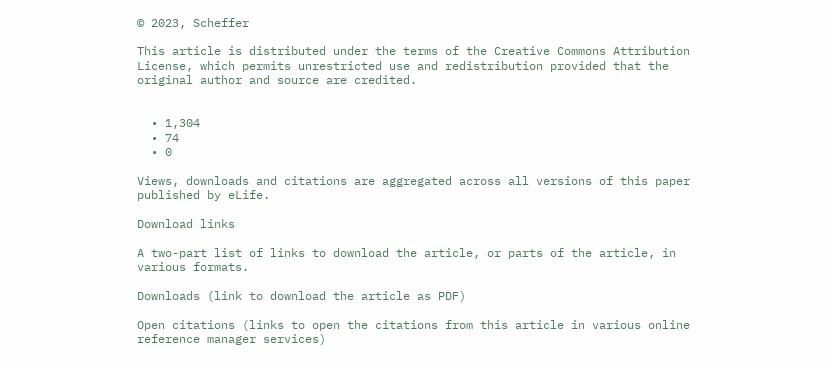© 2023, Scheffer

This article is distributed under the terms of the Creative Commons Attribution License, which permits unrestricted use and redistribution provided that the original author and source are credited.


  • 1,304
  • 74
  • 0

Views, downloads and citations are aggregated across all versions of this paper published by eLife.

Download links

A two-part list of links to download the article, or parts of the article, in various formats.

Downloads (link to download the article as PDF)

Open citations (links to open the citations from this article in various online reference manager services)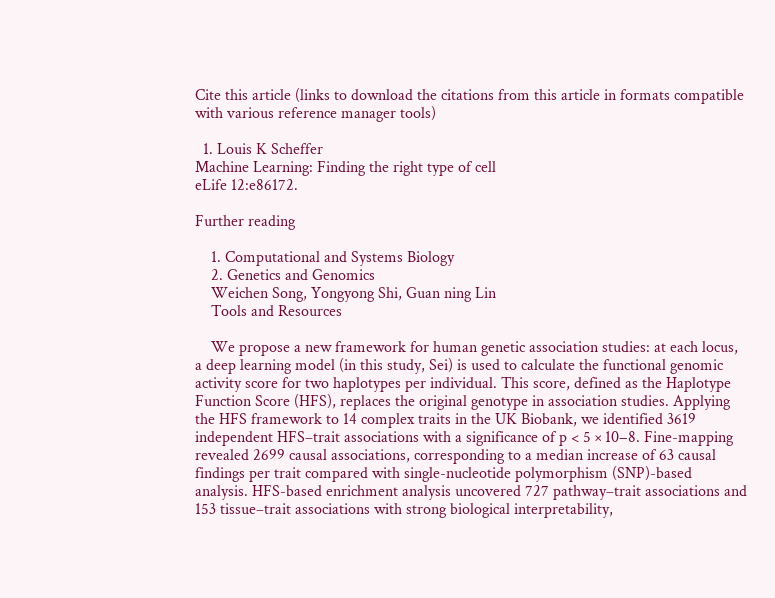Cite this article (links to download the citations from this article in formats compatible with various reference manager tools)

  1. Louis K Scheffer
Machine Learning: Finding the right type of cell
eLife 12:e86172.

Further reading

    1. Computational and Systems Biology
    2. Genetics and Genomics
    Weichen Song, Yongyong Shi, Guan ning Lin
    Tools and Resources

    We propose a new framework for human genetic association studies: at each locus, a deep learning model (in this study, Sei) is used to calculate the functional genomic activity score for two haplotypes per individual. This score, defined as the Haplotype Function Score (HFS), replaces the original genotype in association studies. Applying the HFS framework to 14 complex traits in the UK Biobank, we identified 3619 independent HFS–trait associations with a significance of p < 5 × 10−8. Fine-mapping revealed 2699 causal associations, corresponding to a median increase of 63 causal findings per trait compared with single-nucleotide polymorphism (SNP)-based analysis. HFS-based enrichment analysis uncovered 727 pathway–trait associations and 153 tissue–trait associations with strong biological interpretability,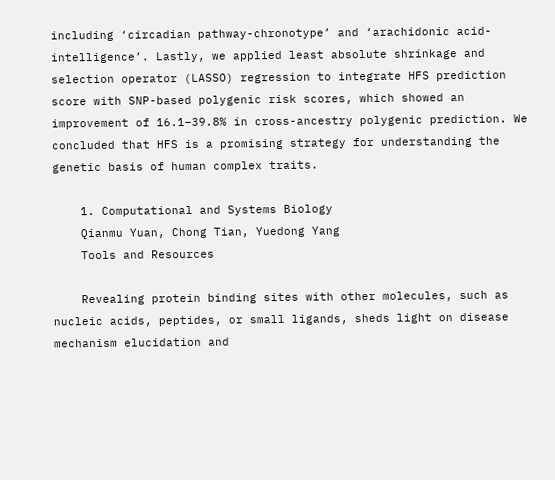including ‘circadian pathway-chronotype’ and ‘arachidonic acid-intelligence’. Lastly, we applied least absolute shrinkage and selection operator (LASSO) regression to integrate HFS prediction score with SNP-based polygenic risk scores, which showed an improvement of 16.1–39.8% in cross-ancestry polygenic prediction. We concluded that HFS is a promising strategy for understanding the genetic basis of human complex traits.

    1. Computational and Systems Biology
    Qianmu Yuan, Chong Tian, Yuedong Yang
    Tools and Resources

    Revealing protein binding sites with other molecules, such as nucleic acids, peptides, or small ligands, sheds light on disease mechanism elucidation and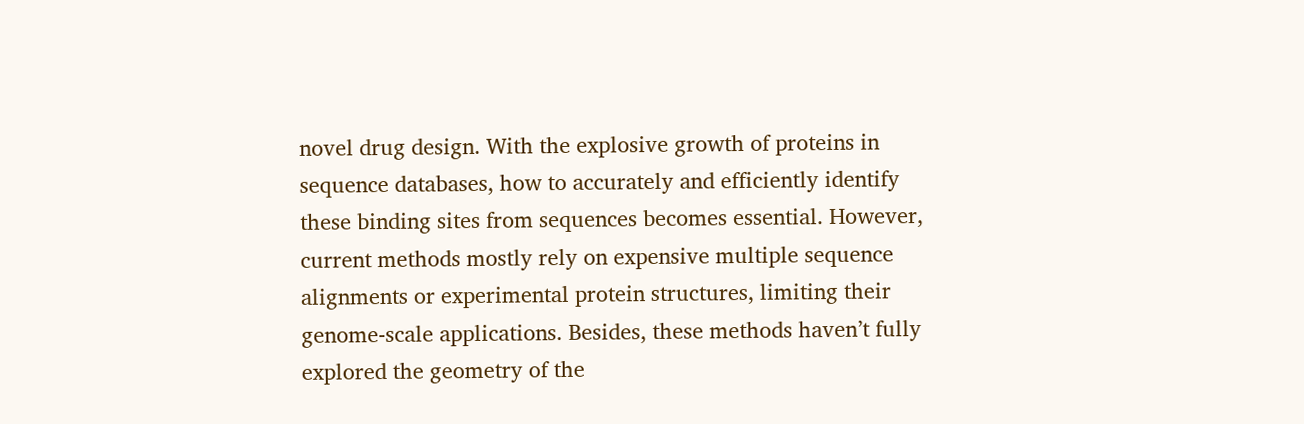novel drug design. With the explosive growth of proteins in sequence databases, how to accurately and efficiently identify these binding sites from sequences becomes essential. However, current methods mostly rely on expensive multiple sequence alignments or experimental protein structures, limiting their genome-scale applications. Besides, these methods haven’t fully explored the geometry of the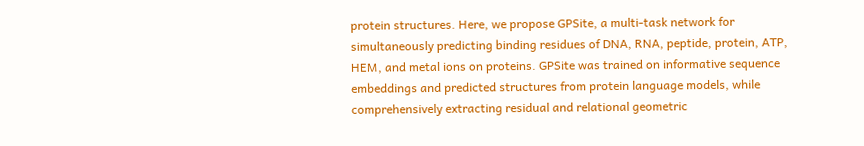protein structures. Here, we propose GPSite, a multi-task network for simultaneously predicting binding residues of DNA, RNA, peptide, protein, ATP, HEM, and metal ions on proteins. GPSite was trained on informative sequence embeddings and predicted structures from protein language models, while comprehensively extracting residual and relational geometric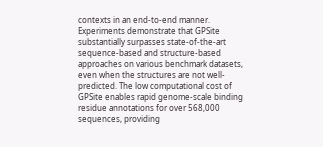contexts in an end-to-end manner. Experiments demonstrate that GPSite substantially surpasses state-of-the-art sequence-based and structure-based approaches on various benchmark datasets, even when the structures are not well-predicted. The low computational cost of GPSite enables rapid genome-scale binding residue annotations for over 568,000 sequences, providing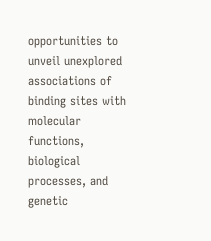opportunities to unveil unexplored associations of binding sites with molecular functions, biological processes, and genetic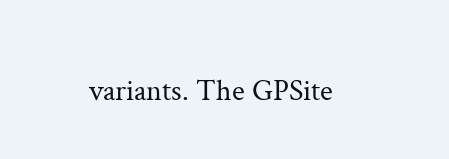variants. The GPSite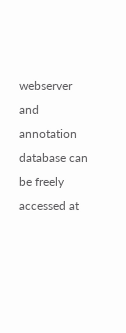webserver and annotation database can be freely accessed at